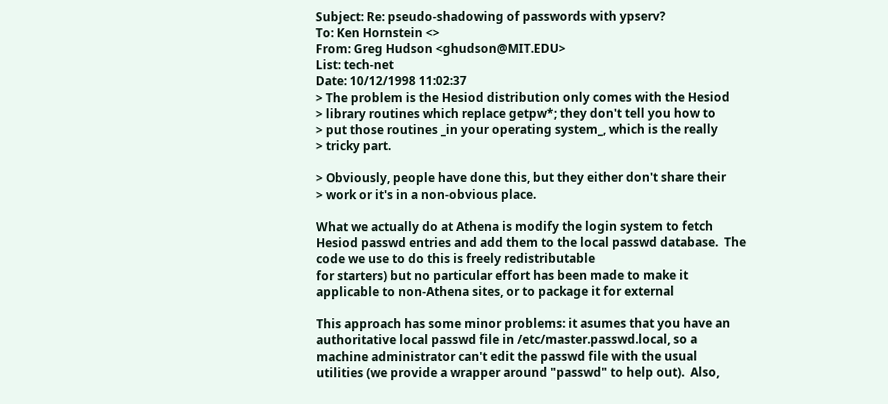Subject: Re: pseudo-shadowing of passwords with ypserv?
To: Ken Hornstein <>
From: Greg Hudson <ghudson@MIT.EDU>
List: tech-net
Date: 10/12/1998 11:02:37
> The problem is the Hesiod distribution only comes with the Hesiod
> library routines which replace getpw*; they don't tell you how to
> put those routines _in your operating system_, which is the really
> tricky part.

> Obviously, people have done this, but they either don't share their
> work or it's in a non-obvious place.

What we actually do at Athena is modify the login system to fetch
Hesiod passwd entries and add them to the local passwd database.  The
code we use to do this is freely redistributable
for starters) but no particular effort has been made to make it
applicable to non-Athena sites, or to package it for external

This approach has some minor problems: it asumes that you have an
authoritative local passwd file in /etc/master.passwd.local, so a
machine administrator can't edit the passwd file with the usual
utilities (we provide a wrapper around "passwd" to help out).  Also,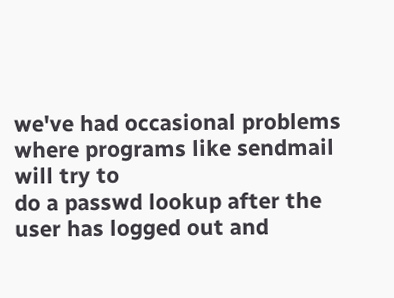we've had occasional problems where programs like sendmail will try to
do a passwd lookup after the user has logged out and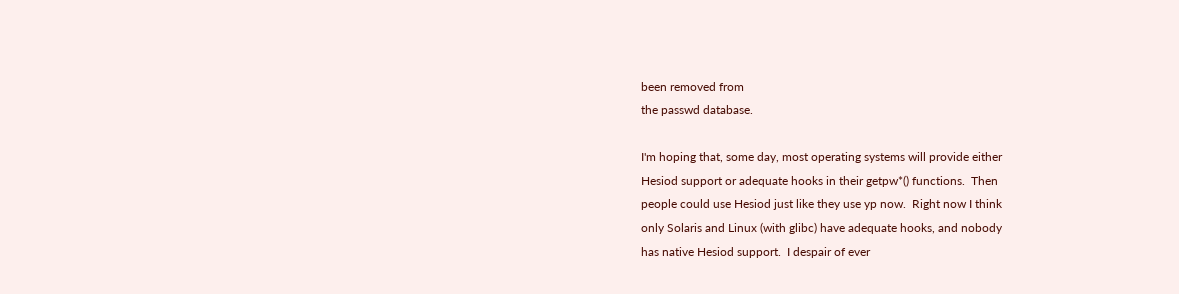been removed from
the passwd database.

I'm hoping that, some day, most operating systems will provide either
Hesiod support or adequate hooks in their getpw*() functions.  Then
people could use Hesiod just like they use yp now.  Right now I think
only Solaris and Linux (with glibc) have adequate hooks, and nobody
has native Hesiod support.  I despair of ever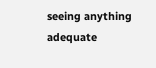seeing anything adequate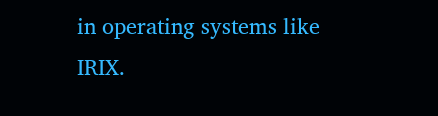in operating systems like IRIX.